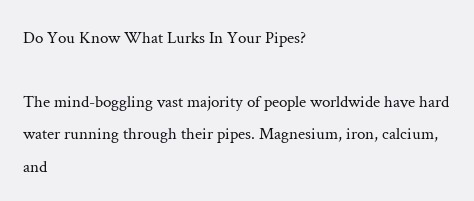Do You Know What Lurks In Your Pipes?

The mind-boggling vast majority of people worldwide have hard water running through their pipes. Magnesium, iron, calcium, and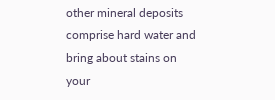other mineral deposits comprise hard water and bring about stains on your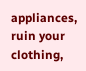appliances, ruin your clothing,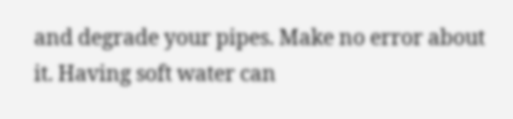and degrade your pipes. Make no error about it. Having soft water can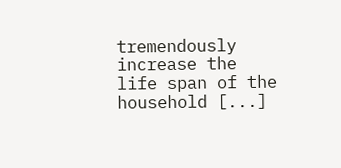tremendously increase the life span of the household [...]